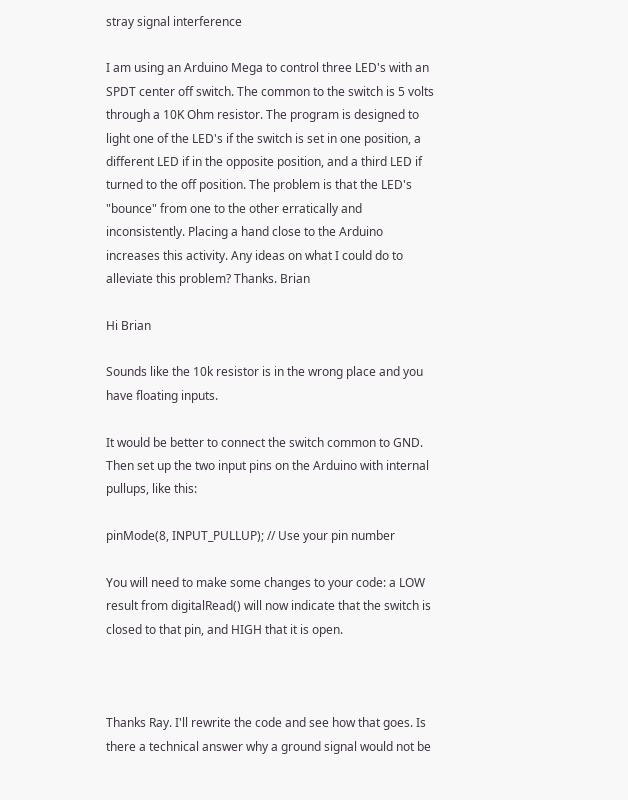stray signal interference

I am using an Arduino Mega to control three LED's with an SPDT center off switch. The common to the switch is 5 volts through a 10K Ohm resistor. The program is designed to light one of the LED's if the switch is set in one position, a different LED if in the opposite position, and a third LED if turned to the off position. The problem is that the LED's "bounce" from one to the other erratically and inconsistently. Placing a hand close to the Arduino increases this activity. Any ideas on what I could do to alleviate this problem? Thanks. Brian

Hi Brian

Sounds like the 10k resistor is in the wrong place and you have floating inputs.

It would be better to connect the switch common to GND. Then set up the two input pins on the Arduino with internal pullups, like this:

pinMode(8, INPUT_PULLUP); // Use your pin number

You will need to make some changes to your code: a LOW result from digitalRead() will now indicate that the switch is closed to that pin, and HIGH that it is open.



Thanks Ray. I'll rewrite the code and see how that goes. Is there a technical answer why a ground signal would not be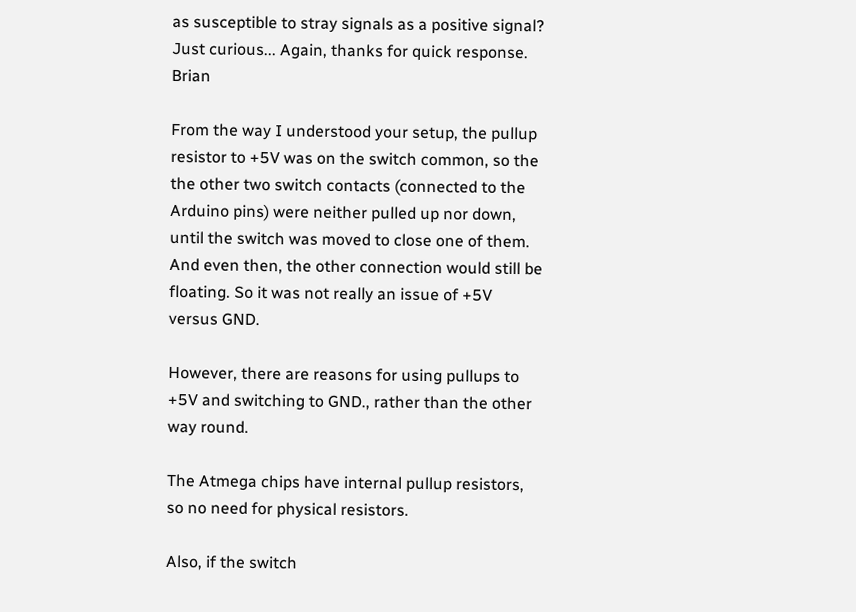as susceptible to stray signals as a positive signal? Just curious... Again, thanks for quick response. Brian

From the way I understood your setup, the pullup resistor to +5V was on the switch common, so the the other two switch contacts (connected to the Arduino pins) were neither pulled up nor down, until the switch was moved to close one of them. And even then, the other connection would still be floating. So it was not really an issue of +5V versus GND.

However, there are reasons for using pullups to +5V and switching to GND., rather than the other way round.

The Atmega chips have internal pullup resistors, so no need for physical resistors.

Also, if the switch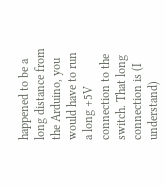happened to be a long distance from the Arduino, you would have to run a long +5V connection to the switch. That long connection is (I understand)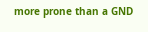more prone than a GND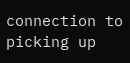connection to picking up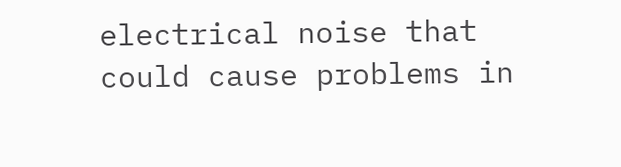electrical noise that could cause problems in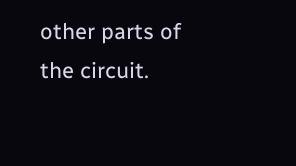other parts of the circuit.